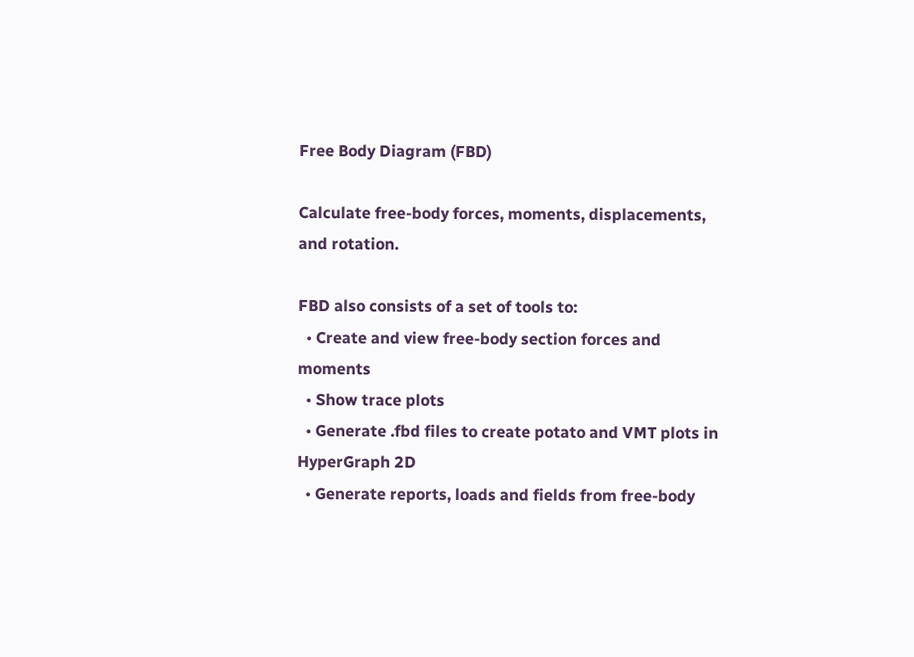Free Body Diagram (FBD)

Calculate free-body forces, moments, displacements, and rotation.

FBD also consists of a set of tools to:
  • Create and view free-body section forces and moments
  • Show trace plots
  • Generate .fbd files to create potato and VMT plots in HyperGraph 2D
  • Generate reports, loads and fields from free-body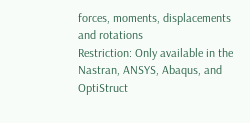forces, moments, displacements and rotations
Restriction: Only available in the Nastran, ANSYS, Abaqus, and OptiStruct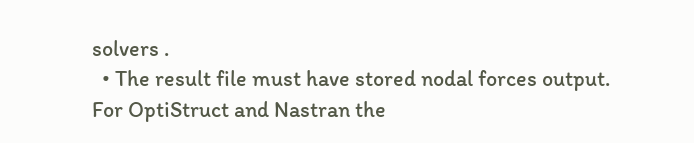solvers .
  • The result file must have stored nodal forces output. For OptiStruct and Nastran the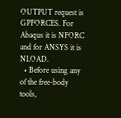OUTPUT request is GPFORCES. For Abaqus it is NFORC and for ANSYS it is NLOAD.
  • Before using any of the free-body tools,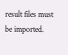result files must be imported.